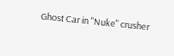Ghost Car in "Nuke" crusher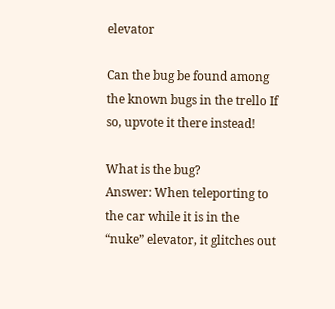elevator

Can the bug be found among the known bugs in the trello If so, upvote it there instead!

What is the bug?
Answer: When teleporting to the car while it is in the “nuke” elevator, it glitches out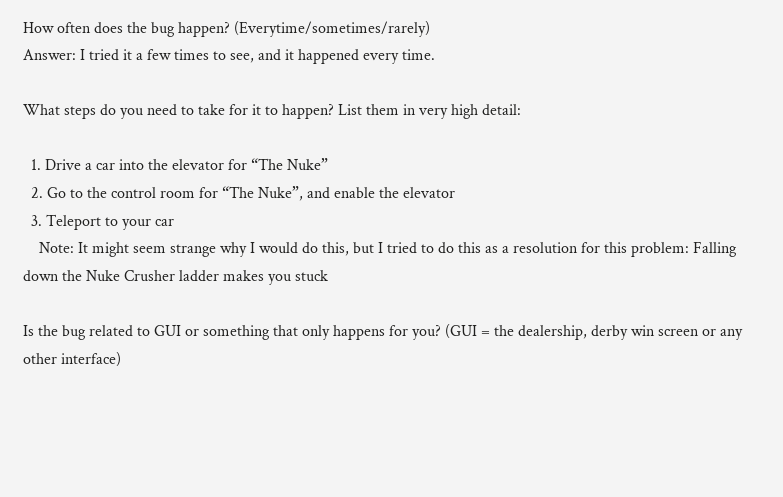How often does the bug happen? (Everytime/sometimes/rarely)
Answer: I tried it a few times to see, and it happened every time.

What steps do you need to take for it to happen? List them in very high detail:

  1. Drive a car into the elevator for “The Nuke”
  2. Go to the control room for “The Nuke”, and enable the elevator
  3. Teleport to your car
    Note: It might seem strange why I would do this, but I tried to do this as a resolution for this problem: Falling down the Nuke Crusher ladder makes you stuck

Is the bug related to GUI or something that only happens for you? (GUI = the dealership, derby win screen or any other interface)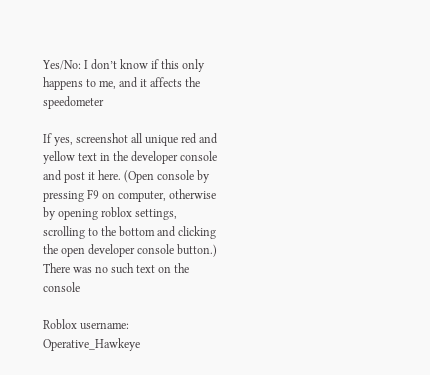Yes/No: I don’t know if this only happens to me, and it affects the speedometer

If yes, screenshot all unique red and yellow text in the developer console and post it here. (Open console by pressing F9 on computer, otherwise by opening roblox settings, scrolling to the bottom and clicking the open developer console button.)
There was no such text on the console

Roblox username: Operative_Hawkeye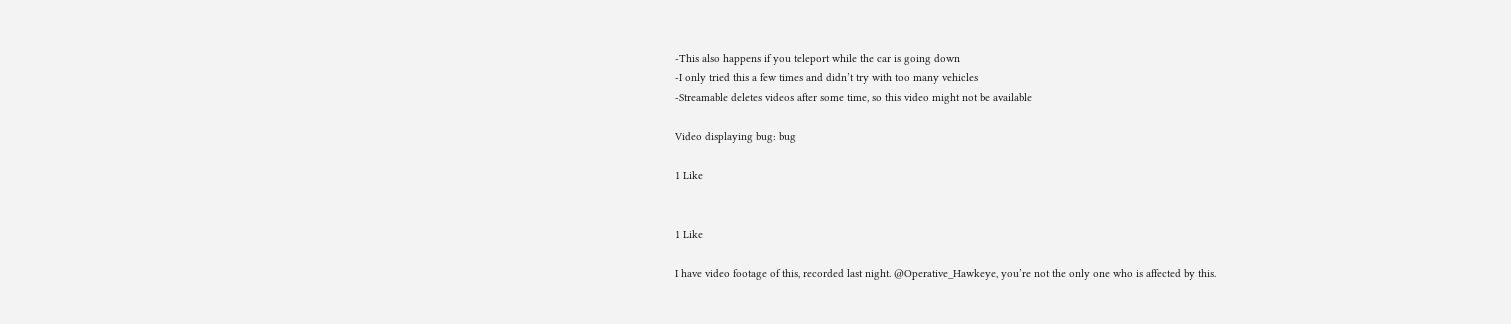-This also happens if you teleport while the car is going down
-I only tried this a few times and didn’t try with too many vehicles
-Streamable deletes videos after some time, so this video might not be available

Video displaying bug: bug

1 Like


1 Like

I have video footage of this, recorded last night. @Operative_Hawkeye, you’re not the only one who is affected by this.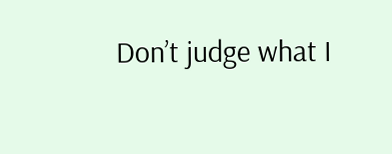Don’t judge what I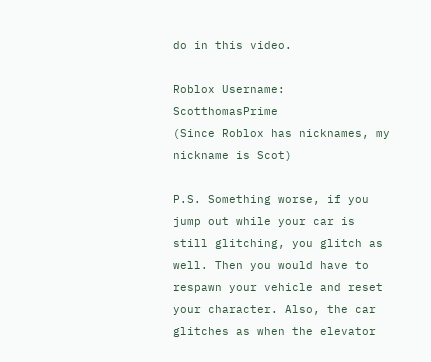do in this video.

Roblox Username: ScotthomasPrime
(Since Roblox has nicknames, my nickname is Scot)

P.S. Something worse, if you jump out while your car is still glitching, you glitch as well. Then you would have to respawn your vehicle and reset your character. Also, the car glitches as when the elevator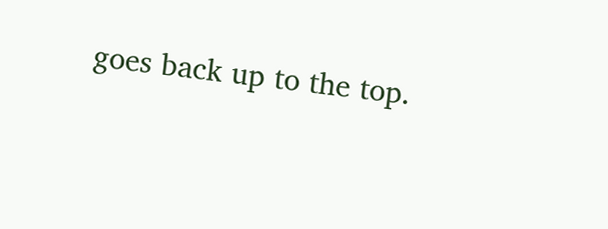goes back up to the top.